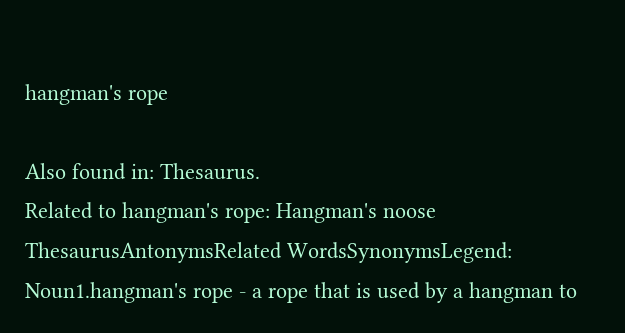hangman's rope

Also found in: Thesaurus.
Related to hangman's rope: Hangman's noose
ThesaurusAntonymsRelated WordsSynonymsLegend:
Noun1.hangman's rope - a rope that is used by a hangman to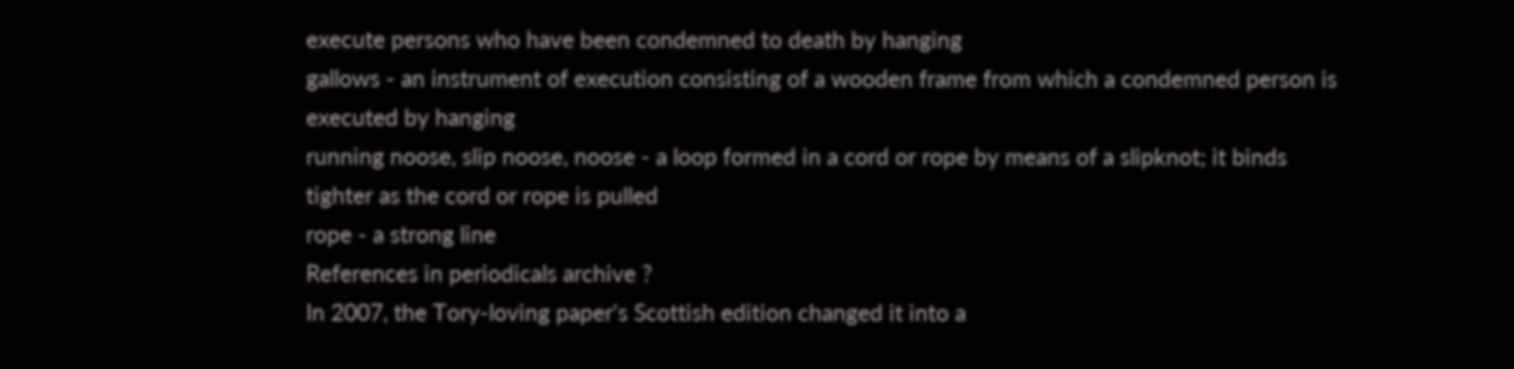execute persons who have been condemned to death by hanging
gallows - an instrument of execution consisting of a wooden frame from which a condemned person is executed by hanging
running noose, slip noose, noose - a loop formed in a cord or rope by means of a slipknot; it binds tighter as the cord or rope is pulled
rope - a strong line
References in periodicals archive ?
In 2007, the Tory-loving paper's Scottish edition changed it into a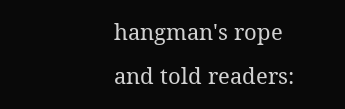hangman's rope and told readers: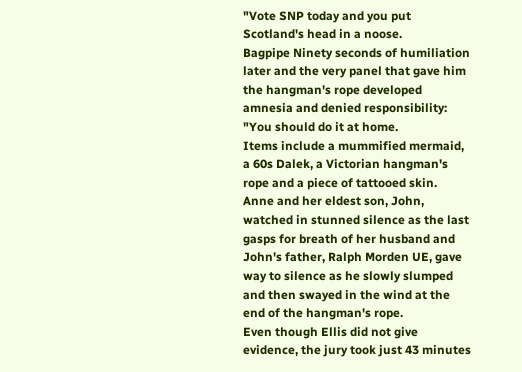"Vote SNP today and you put Scotland's head in a noose.
Bagpipe Ninety seconds of humiliation later and the very panel that gave him the hangman's rope developed amnesia and denied responsibility: "You should do it at home.
Items include a mummified mermaid, a 60s Dalek, a Victorian hangman's rope and a piece of tattooed skin.
Anne and her eldest son, John, watched in stunned silence as the last gasps for breath of her husband and John's father, Ralph Morden UE, gave way to silence as he slowly slumped and then swayed in the wind at the end of the hangman's rope.
Even though Ellis did not give evidence, the jury took just 43 minutes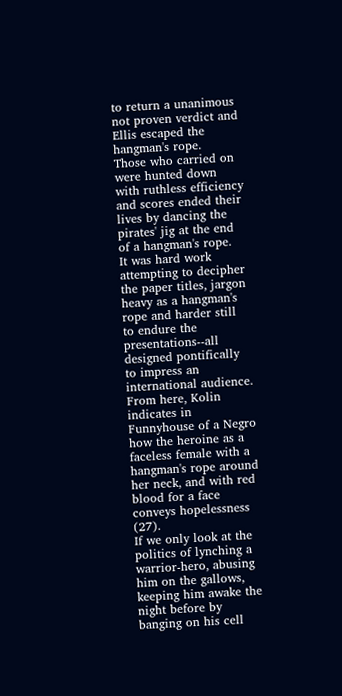to return a unanimous not proven verdict and Ellis escaped the hangman's rope.
Those who carried on were hunted down with ruthless efficiency and scores ended their lives by dancing the pirates' jig at the end of a hangman's rope.
It was hard work attempting to decipher the paper titles, jargon heavy as a hangman's rope and harder still to endure the presentations--all designed pontifically to impress an international audience.
From here, Kolin indicates in Funnyhouse of a Negro how the heroine as a faceless female with a hangman's rope around her neck, and with red blood for a face conveys hopelessness (27).
If we only look at the politics of lynching a warrior-hero, abusing him on the gallows, keeping him awake the night before by banging on his cell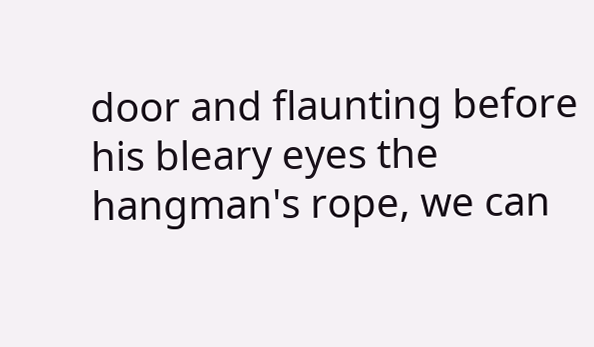door and flaunting before his bleary eyes the hangman's rope, we can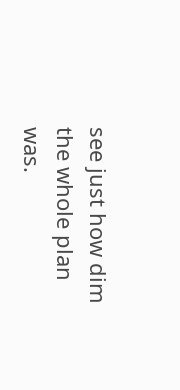see just how dim the whole plan was.